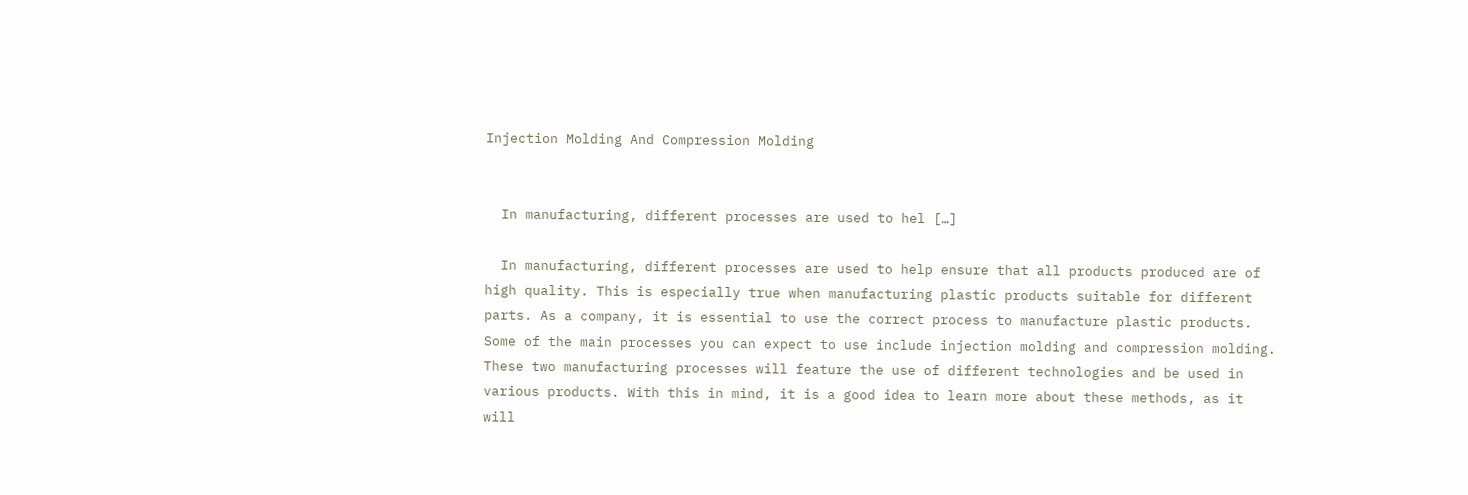Injection Molding And Compression Molding


  In manufacturing, different processes are used to hel […]

  In manufacturing, different processes are used to help ensure that all products produced are of high quality. This is especially true when manufacturing plastic products suitable for different parts. As a company, it is essential to use the correct process to manufacture plastic products. Some of the main processes you can expect to use include injection molding and compression molding. These two manufacturing processes will feature the use of different technologies and be used in various products. With this in mind, it is a good idea to learn more about these methods, as it will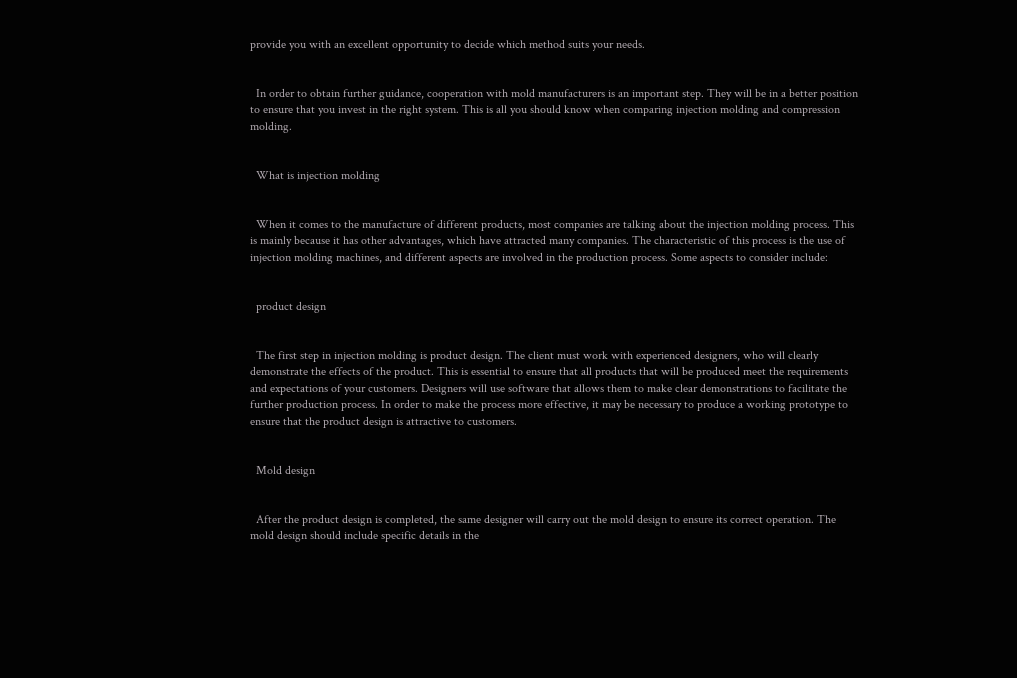provide you with an excellent opportunity to decide which method suits your needs.


  In order to obtain further guidance, cooperation with mold manufacturers is an important step. They will be in a better position to ensure that you invest in the right system. This is all you should know when comparing injection molding and compression molding.


  What is injection molding


  When it comes to the manufacture of different products, most companies are talking about the injection molding process. This is mainly because it has other advantages, which have attracted many companies. The characteristic of this process is the use of injection molding machines, and different aspects are involved in the production process. Some aspects to consider include:


  product design


  The first step in injection molding is product design. The client must work with experienced designers, who will clearly demonstrate the effects of the product. This is essential to ensure that all products that will be produced meet the requirements and expectations of your customers. Designers will use software that allows them to make clear demonstrations to facilitate the further production process. In order to make the process more effective, it may be necessary to produce a working prototype to ensure that the product design is attractive to customers.


  Mold design


  After the product design is completed, the same designer will carry out the mold design to ensure its correct operation. The mold design should include specific details in the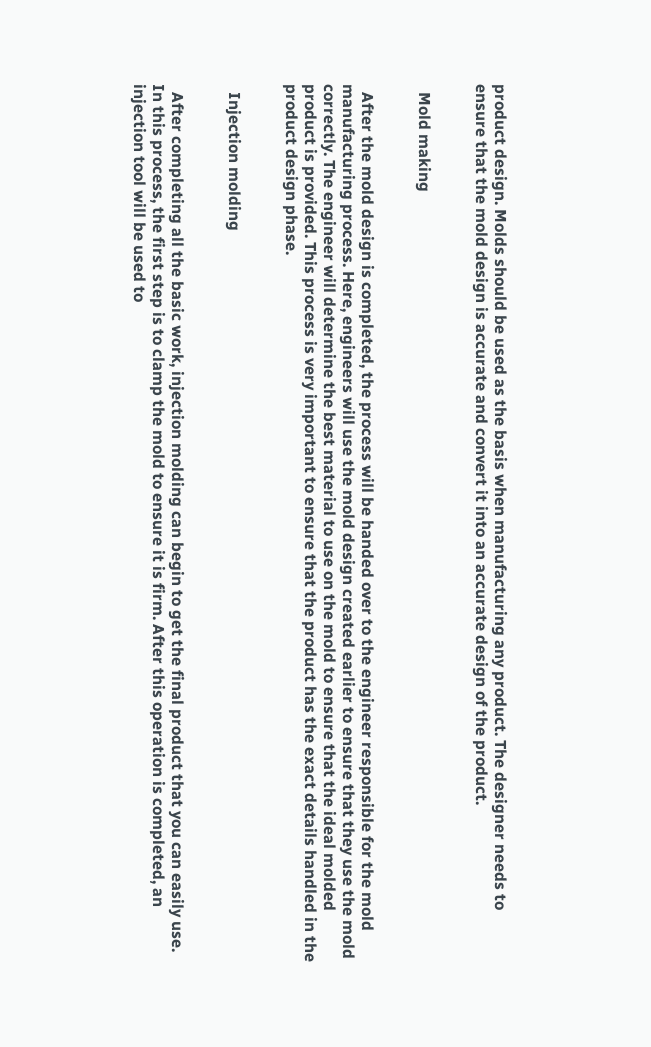product design. Molds should be used as the basis when manufacturing any product. The designer needs to ensure that the mold design is accurate and convert it into an accurate design of the product.


  Mold making


  After the mold design is completed, the process will be handed over to the engineer responsible for the mold manufacturing process. Here, engineers will use the mold design created earlier to ensure that they use the mold correctly. The engineer will determine the best material to use on the mold to ensure that the ideal molded product is provided. This process is very important to ensure that the product has the exact details handled in the product design phase.


  Injection molding


  After completing all the basic work, injection molding can begin to get the final product that you can easily use. In this process, the first step is to clamp the mold to ensure it is firm. After this operation is completed, an injection tool will be used to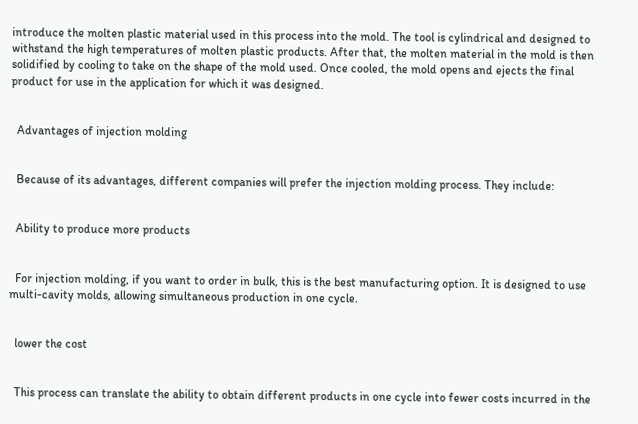introduce the molten plastic material used in this process into the mold. The tool is cylindrical and designed to withstand the high temperatures of molten plastic products. After that, the molten material in the mold is then solidified by cooling to take on the shape of the mold used. Once cooled, the mold opens and ejects the final product for use in the application for which it was designed.


  Advantages of injection molding


  Because of its advantages, different companies will prefer the injection molding process. They include:


  Ability to produce more products


  For injection molding, if you want to order in bulk, this is the best manufacturing option. It is designed to use multi-cavity molds, allowing simultaneous production in one cycle.


  lower the cost


  This process can translate the ability to obtain different products in one cycle into fewer costs incurred in the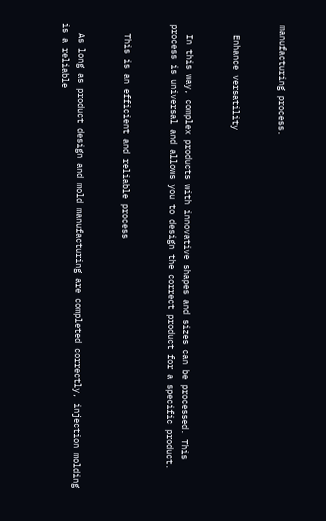manufacturing process.


  Enhance versatility


  In this way, complex products with innovative shapes and sizes can be processed. This process is universal and allows you to design the correct product for a specific product.


  This is an efficient and reliable process


  As long as product design and mold manufacturing are completed correctly, injection molding is a reliable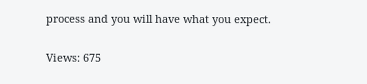process and you will have what you expect.

Views: 675